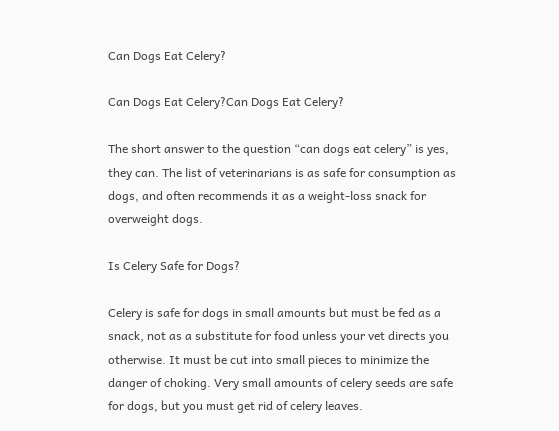Can Dogs Eat Celery?

Can Dogs Eat Celery?Can Dogs Eat Celery?

The short answer to the question “can dogs eat celery” is yes, they can. The list of veterinarians is as safe for consumption as dogs, and often recommends it as a weight-loss snack for overweight dogs.

Is Celery Safe for Dogs?

Celery is safe for dogs in small amounts but must be fed as a snack, not as a substitute for food unless your vet directs you otherwise. It must be cut into small pieces to minimize the danger of choking. Very small amounts of celery seeds are safe for dogs, but you must get rid of celery leaves.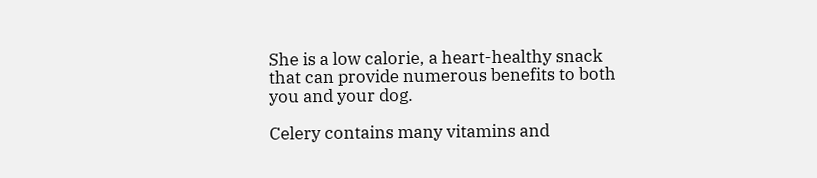She is a low calorie, a heart-healthy snack that can provide numerous benefits to both you and your dog.

Celery contains many vitamins and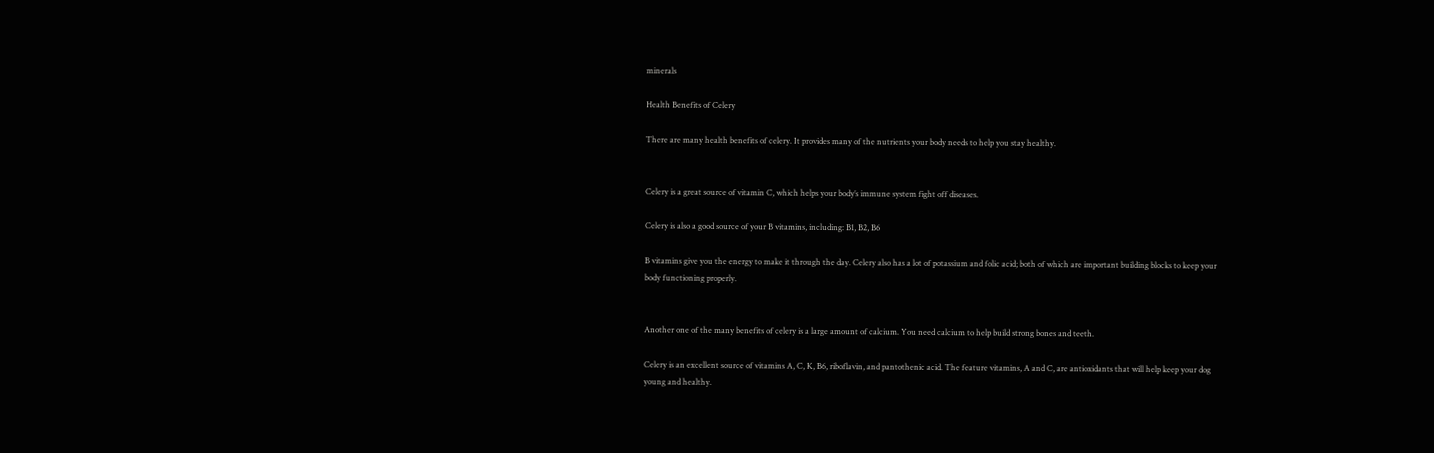minerals

Health Benefits of Celery

There are many health benefits of celery. It provides many of the nutrients your body needs to help you stay healthy.


Celery is a great source of vitamin C, which helps your body’s immune system fight off diseases.

Celery is also a good source of your B vitamins, including: B1, B2, B6

B vitamins give you the energy to make it through the day. Celery also has a lot of potassium and folic acid; both of which are important building blocks to keep your body functioning properly.


Another one of the many benefits of celery is a large amount of calcium. You need calcium to help build strong bones and teeth.

Celery is an excellent source of vitamins A, C, K, B6, riboflavin, and pantothenic acid. The feature vitamins, A and C, are antioxidants that will help keep your dog young and healthy.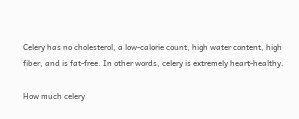Celery has no cholesterol, a low-calorie count, high water content, high fiber, and is fat-free. In other words, celery is extremely heart-healthy.

How much celery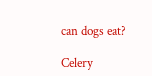can dogs eat?

Celery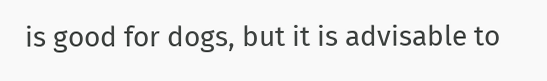is good for dogs, but it is advisable to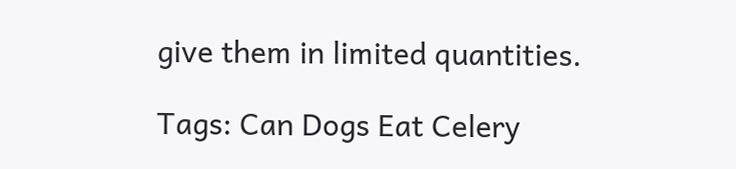give them in limited quantities.

Tags: Can Dogs Eat Celery